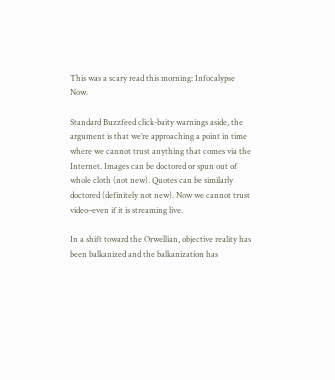This was a scary read this morning: Infocalypse Now.

Standard Buzzfeed click-baity warnings aside, the argument is that we’re approaching a point in time where we cannot trust anything that comes via the Internet. Images can be doctored or spun out of whole cloth (not new). Quotes can be similarly doctored (definitely not new). Now we cannot trust video–even if it is streaming live.

In a shift toward the Orwellian, objective reality has been balkanized and the balkanization has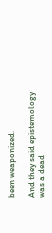been weaponized.

And they said epistemology was a dead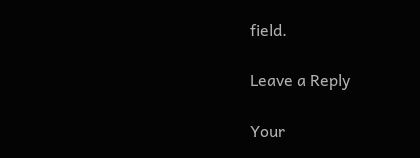field.

Leave a Reply

Your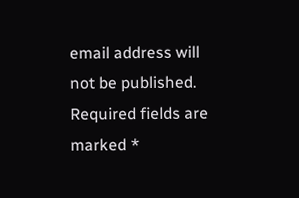email address will not be published. Required fields are marked *